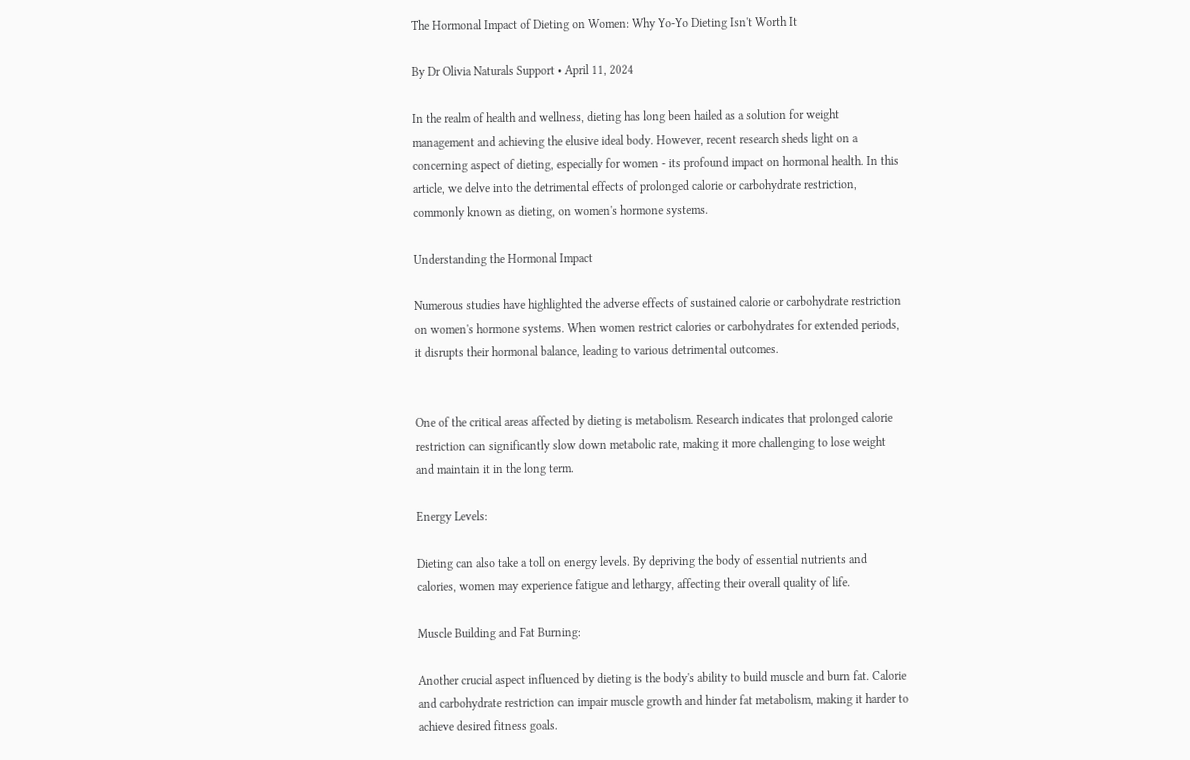The Hormonal Impact of Dieting on Women: Why Yo-Yo Dieting Isn't Worth It

By Dr Olivia Naturals Support • April 11, 2024

In the realm of health and wellness, dieting has long been hailed as a solution for weight management and achieving the elusive ideal body. However, recent research sheds light on a concerning aspect of dieting, especially for women - its profound impact on hormonal health. In this article, we delve into the detrimental effects of prolonged calorie or carbohydrate restriction, commonly known as dieting, on women's hormone systems.

Understanding the Hormonal Impact

Numerous studies have highlighted the adverse effects of sustained calorie or carbohydrate restriction on women's hormone systems. When women restrict calories or carbohydrates for extended periods, it disrupts their hormonal balance, leading to various detrimental outcomes.


One of the critical areas affected by dieting is metabolism. Research indicates that prolonged calorie restriction can significantly slow down metabolic rate, making it more challenging to lose weight and maintain it in the long term.

Energy Levels:

Dieting can also take a toll on energy levels. By depriving the body of essential nutrients and calories, women may experience fatigue and lethargy, affecting their overall quality of life.

Muscle Building and Fat Burning:

Another crucial aspect influenced by dieting is the body's ability to build muscle and burn fat. Calorie and carbohydrate restriction can impair muscle growth and hinder fat metabolism, making it harder to achieve desired fitness goals.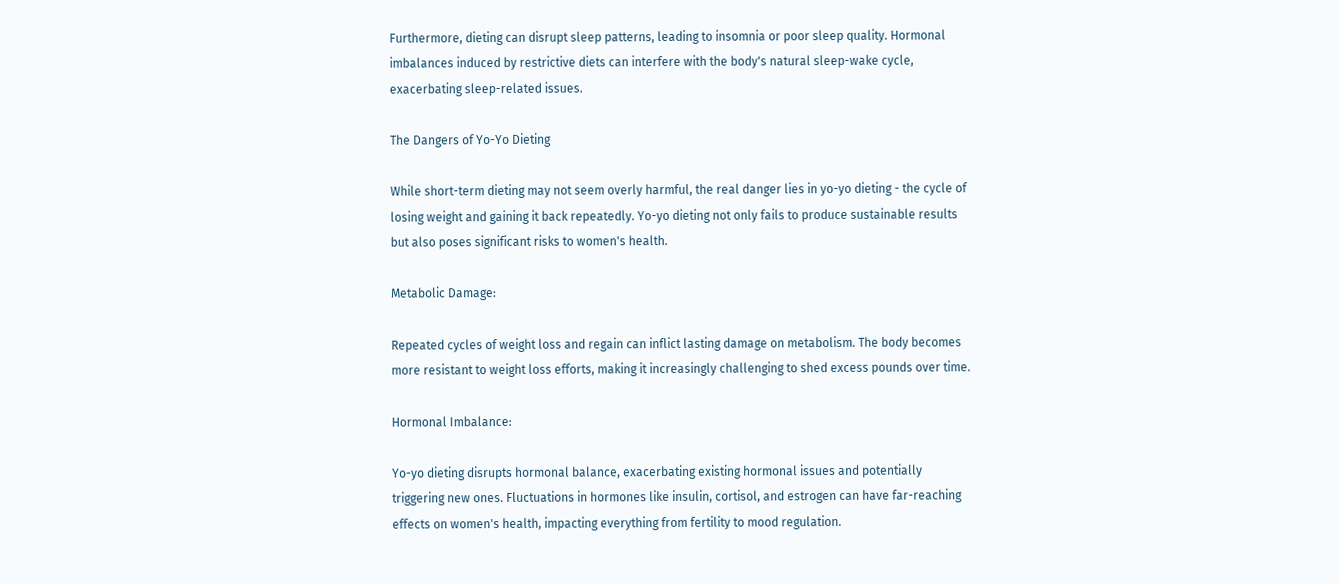Furthermore, dieting can disrupt sleep patterns, leading to insomnia or poor sleep quality. Hormonal imbalances induced by restrictive diets can interfere with the body's natural sleep-wake cycle, exacerbating sleep-related issues.

The Dangers of Yo-Yo Dieting

While short-term dieting may not seem overly harmful, the real danger lies in yo-yo dieting - the cycle of losing weight and gaining it back repeatedly. Yo-yo dieting not only fails to produce sustainable results but also poses significant risks to women's health.

Metabolic Damage:

Repeated cycles of weight loss and regain can inflict lasting damage on metabolism. The body becomes more resistant to weight loss efforts, making it increasingly challenging to shed excess pounds over time.

Hormonal Imbalance:

Yo-yo dieting disrupts hormonal balance, exacerbating existing hormonal issues and potentially triggering new ones. Fluctuations in hormones like insulin, cortisol, and estrogen can have far-reaching effects on women's health, impacting everything from fertility to mood regulation.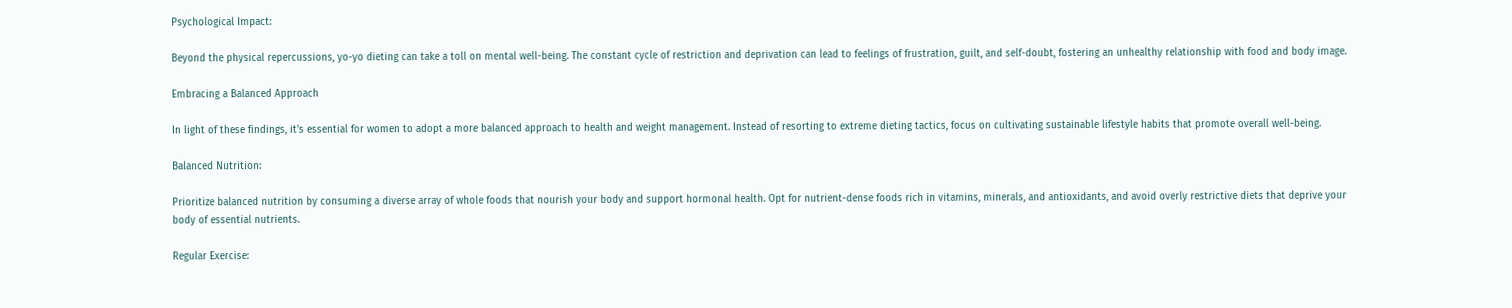Psychological Impact:

Beyond the physical repercussions, yo-yo dieting can take a toll on mental well-being. The constant cycle of restriction and deprivation can lead to feelings of frustration, guilt, and self-doubt, fostering an unhealthy relationship with food and body image.

Embracing a Balanced Approach

In light of these findings, it's essential for women to adopt a more balanced approach to health and weight management. Instead of resorting to extreme dieting tactics, focus on cultivating sustainable lifestyle habits that promote overall well-being.

Balanced Nutrition:

Prioritize balanced nutrition by consuming a diverse array of whole foods that nourish your body and support hormonal health. Opt for nutrient-dense foods rich in vitamins, minerals, and antioxidants, and avoid overly restrictive diets that deprive your body of essential nutrients.

Regular Exercise: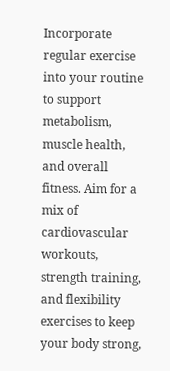Incorporate regular exercise into your routine to support metabolism, muscle health, and overall fitness. Aim for a mix of cardiovascular workouts, strength training, and flexibility exercises to keep your body strong,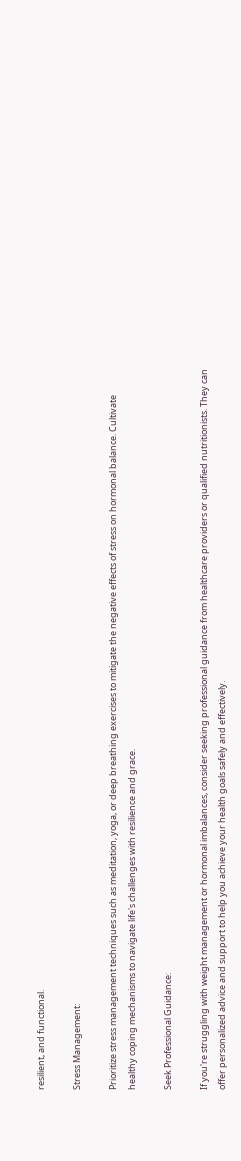resilient, and functional.

Stress Management:

Prioritize stress management techniques such as meditation, yoga, or deep breathing exercises to mitigate the negative effects of stress on hormonal balance. Cultivate healthy coping mechanisms to navigate life's challenges with resilience and grace.

Seek Professional Guidance:

If you're struggling with weight management or hormonal imbalances, consider seeking professional guidance from healthcare providers or qualified nutritionists. They can offer personalized advice and support to help you achieve your health goals safely and effectively.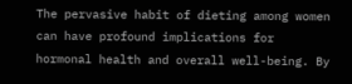The pervasive habit of dieting among women can have profound implications for hormonal health and overall well-being. By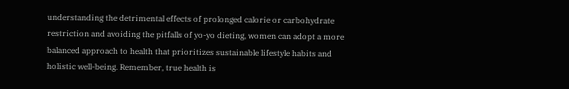understanding the detrimental effects of prolonged calorie or carbohydrate restriction and avoiding the pitfalls of yo-yo dieting, women can adopt a more balanced approach to health that prioritizes sustainable lifestyle habits and holistic well-being. Remember, true health is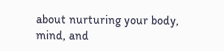about nurturing your body, mind, and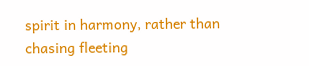spirit in harmony, rather than chasing fleeting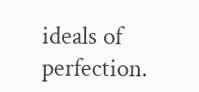ideals of perfection.